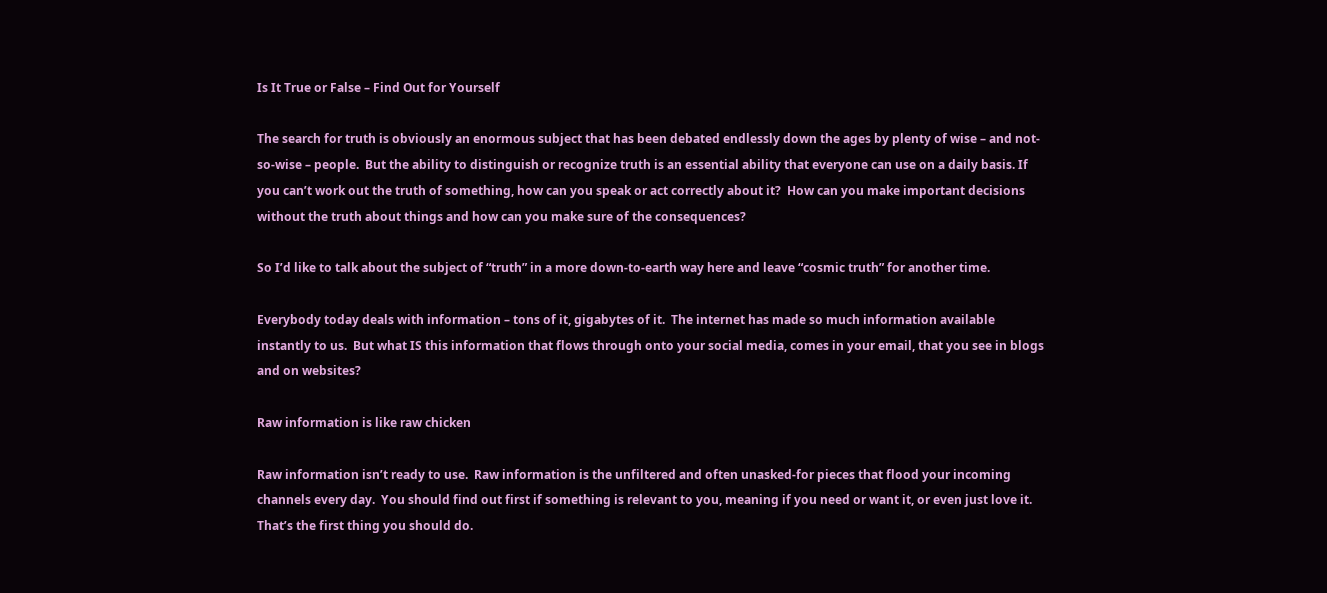Is It True or False – Find Out for Yourself

The search for truth is obviously an enormous subject that has been debated endlessly down the ages by plenty of wise – and not-so-wise – people.  But the ability to distinguish or recognize truth is an essential ability that everyone can use on a daily basis. If you can’t work out the truth of something, how can you speak or act correctly about it?  How can you make important decisions without the truth about things and how can you make sure of the consequences?

So I’d like to talk about the subject of “truth” in a more down-to-earth way here and leave “cosmic truth” for another time.

Everybody today deals with information – tons of it, gigabytes of it.  The internet has made so much information available instantly to us.  But what IS this information that flows through onto your social media, comes in your email, that you see in blogs and on websites?

Raw information is like raw chicken

Raw information isn’t ready to use.  Raw information is the unfiltered and often unasked-for pieces that flood your incoming channels every day.  You should find out first if something is relevant to you, meaning if you need or want it, or even just love it.  That’s the first thing you should do.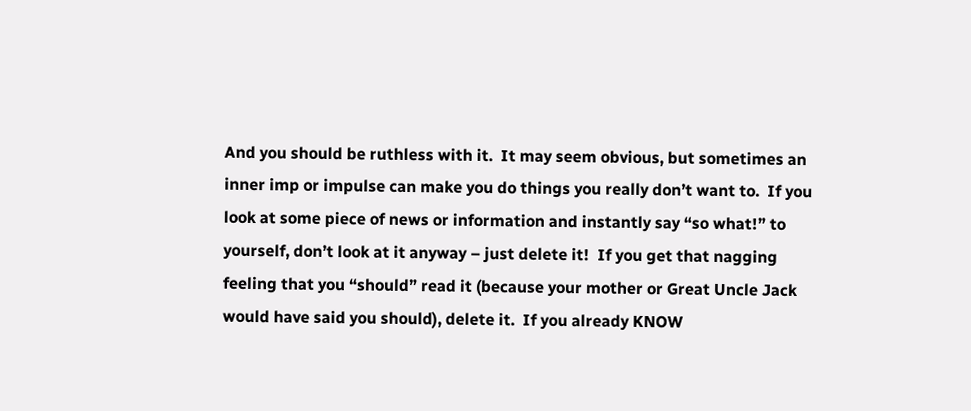And you should be ruthless with it.  It may seem obvious, but sometimes an inner imp or impulse can make you do things you really don’t want to.  If you look at some piece of news or information and instantly say “so what!” to yourself, don’t look at it anyway – just delete it!  If you get that nagging feeling that you “should” read it (because your mother or Great Uncle Jack would have said you should), delete it.  If you already KNOW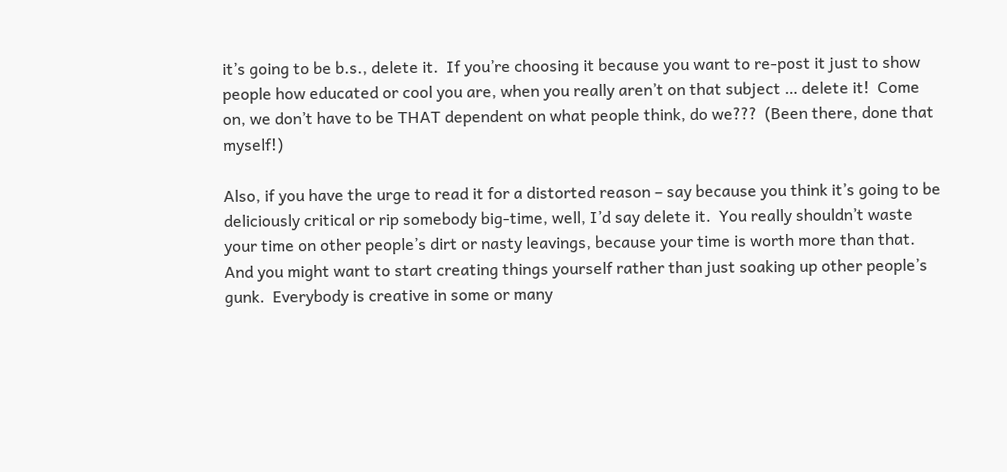it’s going to be b.s., delete it.  If you’re choosing it because you want to re-post it just to show people how educated or cool you are, when you really aren’t on that subject … delete it!  Come on, we don’t have to be THAT dependent on what people think, do we???  (Been there, done that myself!)

Also, if you have the urge to read it for a distorted reason – say because you think it’s going to be deliciously critical or rip somebody big-time, well, I’d say delete it.  You really shouldn’t waste your time on other people’s dirt or nasty leavings, because your time is worth more than that.  And you might want to start creating things yourself rather than just soaking up other people’s gunk.  Everybody is creative in some or many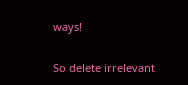ways!

So delete irrelevant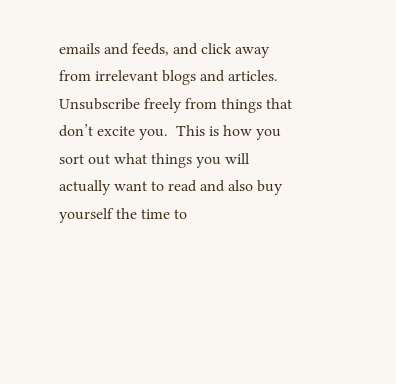emails and feeds, and click away from irrelevant blogs and articles.  Unsubscribe freely from things that don’t excite you.  This is how you sort out what things you will actually want to read and also buy yourself the time to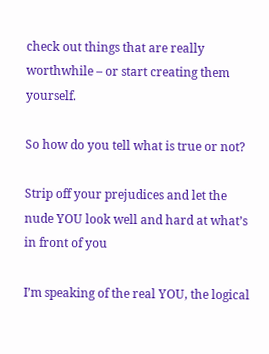check out things that are really worthwhile – or start creating them yourself.

So how do you tell what is true or not?

Strip off your prejudices and let the nude YOU look well and hard at what’s in front of you

I’m speaking of the real YOU, the logical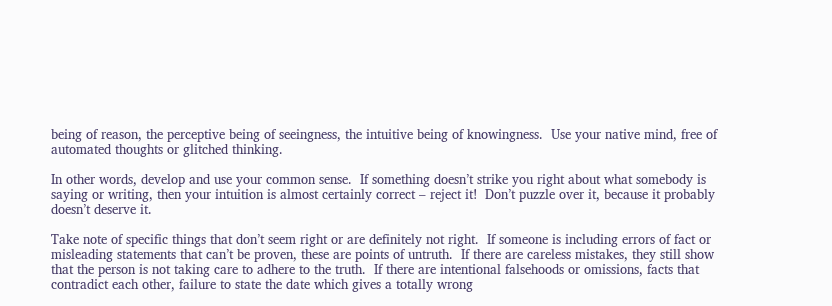being of reason, the perceptive being of seeingness, the intuitive being of knowingness.  Use your native mind, free of automated thoughts or glitched thinking.

In other words, develop and use your common sense.  If something doesn’t strike you right about what somebody is saying or writing, then your intuition is almost certainly correct – reject it!  Don’t puzzle over it, because it probably doesn’t deserve it.

Take note of specific things that don’t seem right or are definitely not right.  If someone is including errors of fact or misleading statements that can’t be proven, these are points of untruth.  If there are careless mistakes, they still show that the person is not taking care to adhere to the truth.  If there are intentional falsehoods or omissions, facts that contradict each other, failure to state the date which gives a totally wrong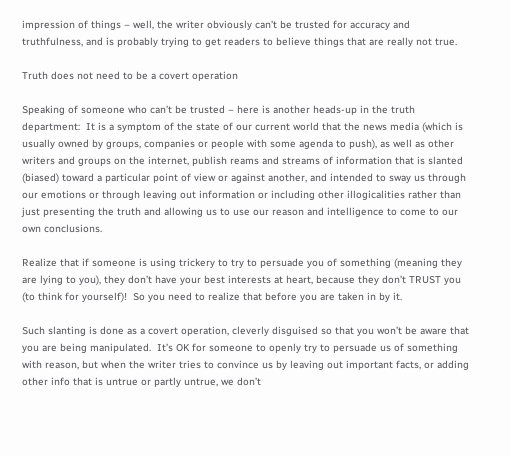impression of things – well, the writer obviously can’t be trusted for accuracy and truthfulness, and is probably trying to get readers to believe things that are really not true.

Truth does not need to be a covert operation

Speaking of someone who can’t be trusted – here is another heads-up in the truth department:  It is a symptom of the state of our current world that the news media (which is usually owned by groups, companies or people with some agenda to push), as well as other writers and groups on the internet, publish reams and streams of information that is slanted (biased) toward a particular point of view or against another, and intended to sway us through our emotions or through leaving out information or including other illogicalities rather than just presenting the truth and allowing us to use our reason and intelligence to come to our own conclusions.

Realize that if someone is using trickery to try to persuade you of something (meaning they are lying to you), they don’t have your best interests at heart, because they don’t TRUST you (to think for yourself)!  So you need to realize that before you are taken in by it.

Such slanting is done as a covert operation, cleverly disguised so that you won’t be aware that you are being manipulated.  It’s OK for someone to openly try to persuade us of something with reason, but when the writer tries to convince us by leaving out important facts, or adding other info that is untrue or partly untrue, we don’t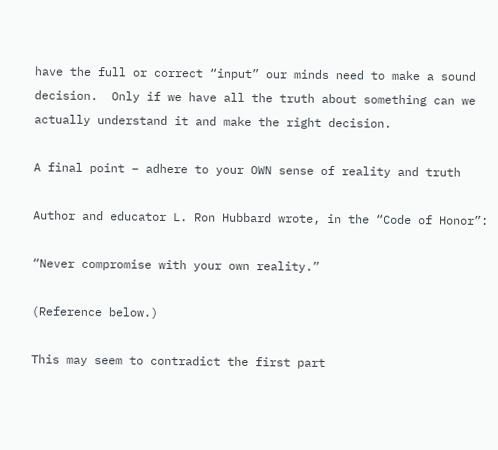have the full or correct “input” our minds need to make a sound decision.  Only if we have all the truth about something can we actually understand it and make the right decision.

A final point – adhere to your OWN sense of reality and truth

Author and educator L. Ron Hubbard wrote, in the “Code of Honor”:

“Never compromise with your own reality.”

(Reference below.)

This may seem to contradict the first part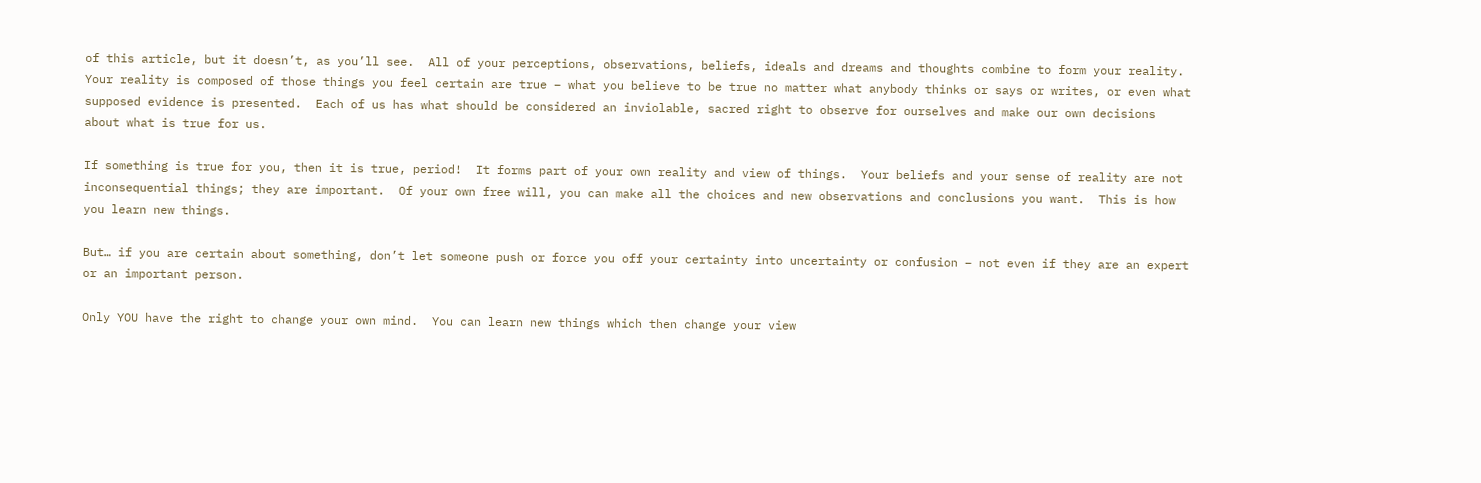of this article, but it doesn’t, as you’ll see.  All of your perceptions, observations, beliefs, ideals and dreams and thoughts combine to form your reality.  Your reality is composed of those things you feel certain are true – what you believe to be true no matter what anybody thinks or says or writes, or even what supposed evidence is presented.  Each of us has what should be considered an inviolable, sacred right to observe for ourselves and make our own decisions about what is true for us.

If something is true for you, then it is true, period!  It forms part of your own reality and view of things.  Your beliefs and your sense of reality are not inconsequential things; they are important.  Of your own free will, you can make all the choices and new observations and conclusions you want.  This is how you learn new things.

But… if you are certain about something, don’t let someone push or force you off your certainty into uncertainty or confusion – not even if they are an expert or an important person.

Only YOU have the right to change your own mind.  You can learn new things which then change your view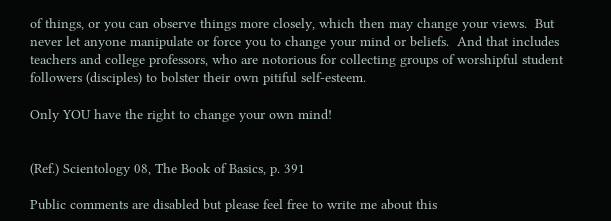of things, or you can observe things more closely, which then may change your views.  But never let anyone manipulate or force you to change your mind or beliefs.  And that includes teachers and college professors, who are notorious for collecting groups of worshipful student followers (disciples) to bolster their own pitiful self-esteem.

Only YOU have the right to change your own mind!


(Ref.) Scientology 08, The Book of Basics, p. 391

Public comments are disabled but please feel free to write me about this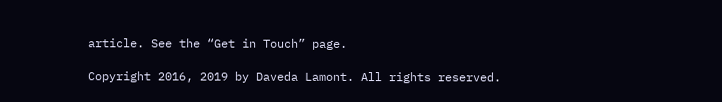article. See the “Get in Touch” page.

Copyright 2016, 2019 by Daveda Lamont. All rights reserved.